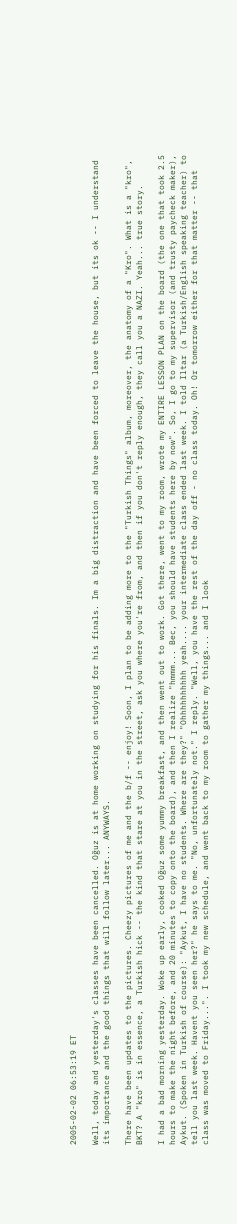2005-02-02 06:53:19 ET

Well, today and yesterday's classes have been cancelled. Oğuz is at home working on studying for his finals. Im a big distraction and have been forced to leave the house, but its ok -- I understand its importance and the good things that will follow later... ANYWAYS.

There have been updates to the pictures. Cheezy pictures of me and the b/f -- enjoy! Soon, I plan to be adding more to the "Turkish Things" album, moreover, the anatomy of a "Kro". What is a "kro", BKT? A "kro" is in essence, a Turkish hick -- the kind that stare at you in the street, ask you where you're from, and then if you don't reply enough, they call you a NAZI. Yeah... true story.

I had a bad morning yesterday. Woke up early, cooked Oğuz some yummy breakfast, and then went out to work. Got there, went to my room, wrote my ENTIRE LESSON PLAN on the board (the one that took 2.5 hours to make the night before, and 20 minutes to copy onto the board), and then I realize "hmmm... Bec, you should have students here by now". So, I go to my supervisor (and trusty paycheck maker), Aykut. (Spoken in Turkish of course): "Aykut, I have no students. Where are they?" "Ohhhhhhhhhh yeah.... your intermediate class ended last week. I told Iltar (a Turkish/English speaking teacher) to tell you last week. Havent you seen her?" he says to me. "No, unfortunately not." I reply. "Well, you have the rest of the day off - no class today. Oh! Or tomorrow either for that matter -- that class was moved to Friday...". I took my new schedule, and went back to my room to gather my things... and I look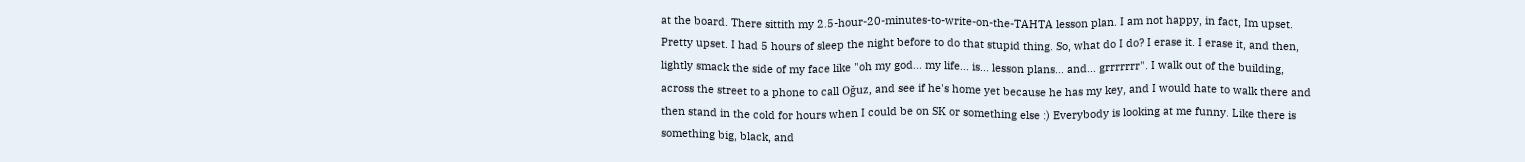at the board. There sittith my 2.5-hour-20-minutes-to-write-on-the-TAHTA lesson plan. I am not happy, in fact, Im upset. Pretty upset. I had 5 hours of sleep the night before to do that stupid thing. So, what do I do? I erase it. I erase it, and then, lightly smack the side of my face like "oh my god... my life... is... lesson plans... and... grrrrrrr". I walk out of the building, across the street to a phone to call Oğuz, and see if he's home yet because he has my key, and I would hate to walk there and then stand in the cold for hours when I could be on SK or something else :) Everybody is looking at me funny. Like there is something big, black, and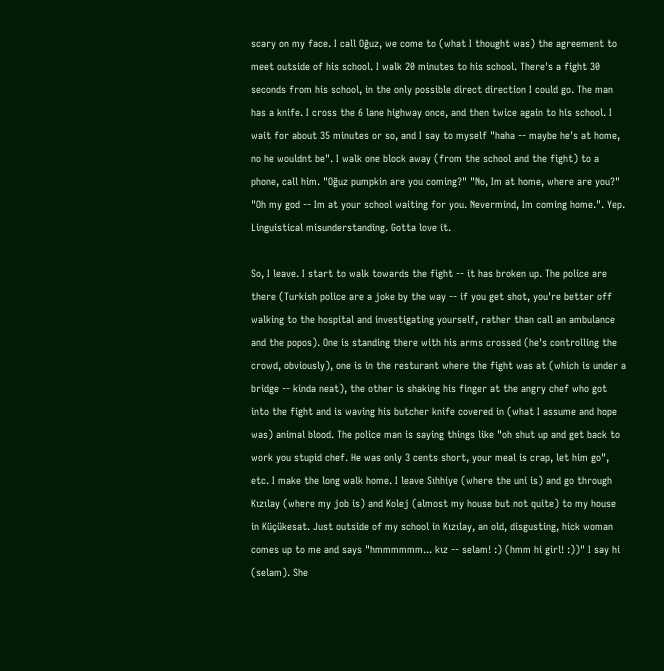scary on my face. I call Oğuz, we come to (what I thought was) the agreement to meet outside of his school. I walk 20 minutes to his school. There's a fight 30 seconds from his school, in the only possible direct direction I could go. The man has a knife. I cross the 6 lane highway once, and then twice again to his school. I wait for about 35 minutes or so, and I say to myself "haha -- maybe he's at home, no he wouldnt be". I walk one block away (from the school and the fight) to a phone, call him. "Oğuz pumpkin are you coming?" "No, Im at home, where are you?" "Oh my god -- Im at your school waiting for you. Nevermind, Im coming home.". Yep. Linguistical misunderstanding. Gotta love it.

So, I leave. I start to walk towards the fight -- it has broken up. The police are there (Turkish police are a joke by the way -- if you get shot, you're better off walking to the hospital and investigating yourself, rather than call an ambulance and the popos). One is standing there with his arms crossed (he's controlling the crowd, obviously), one is in the resturant where the fight was at (which is under a bridge -- kinda neat), the other is shaking his finger at the angry chef who got into the fight and is waving his butcher knife covered in (what I assume and hope was) animal blood. The police man is saying things like "oh shut up and get back to work you stupid chef. He was only 3 cents short, your meal is crap, let him go", etc. I make the long walk home. I leave Sıhhiye (where the uni is) and go through Kızılay (where my job is) and Kolej (almost my house but not quite) to my house in Küçükesat. Just outside of my school in Kızılay, an old, disgusting, hick woman comes up to me and says "hmmmmmm... kız -- selam! :) (hmm hi girl! :))" I say hi (selam). She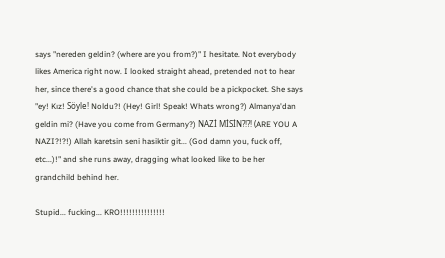says "nereden geldin? (where are you from?)" I hesitate. Not everybody likes America right now. I looked straight ahead, pretended not to hear her, since there's a good chance that she could be a pickpocket. She says "ey! Kız! Söyle! Noldu?! (Hey! Girl! Speak! Whats wrong?) Almanya'dan geldin mi? (Have you come from Germany?) NAZİ MİSİN?!?! (ARE YOU A NAZI?!?!) Allah karetsin seni hasiktir git... (God damn you, fuck off, etc...)!" and she runs away, dragging what looked like to be her grandchild behind her.

Stupid... fucking... KRO!!!!!!!!!!!!!!!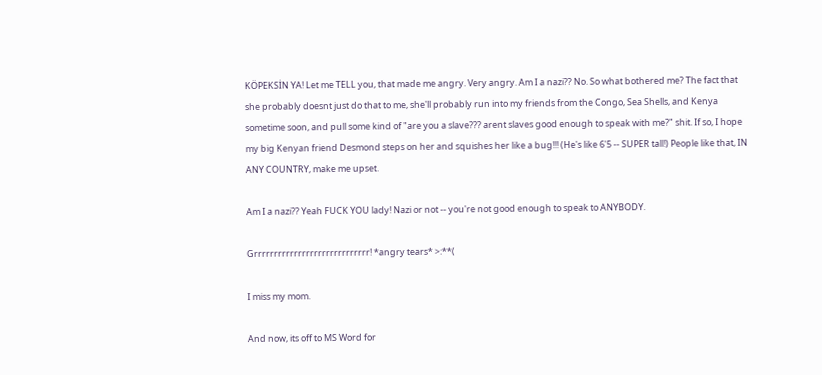KÖPEKSİN YA! Let me TELL you, that made me angry. Very angry. Am I a nazi?? No. So what bothered me? The fact that she probably doesnt just do that to me, she'll probably run into my friends from the Congo, Sea Shells, and Kenya sometime soon, and pull some kind of "are you a slave??? arent slaves good enough to speak with me?" shit. If so, I hope my big Kenyan friend Desmond steps on her and squishes her like a bug!!! (He's like 6'5 -- SUPER tall!) People like that, IN ANY COUNTRY, make me upset.

Am I a nazi?? Yeah FUCK YOU lady! Nazi or not -- you're not good enough to speak to ANYBODY.

Grrrrrrrrrrrrrrrrrrrrrrrrrrrrr! *angry tears* >:**(

I miss my mom.

And now, its off to MS Word for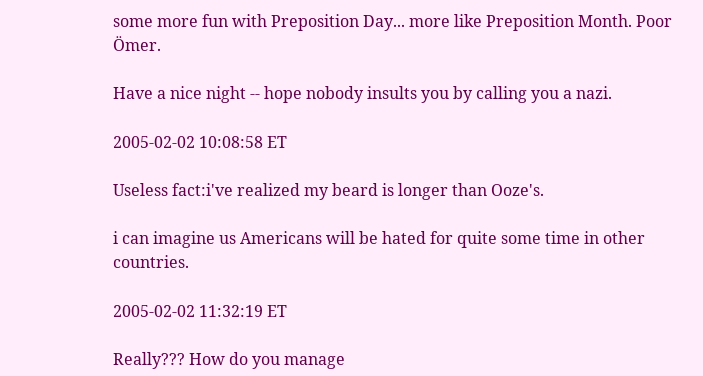some more fun with Preposition Day... more like Preposition Month. Poor Ömer.

Have a nice night -- hope nobody insults you by calling you a nazi.

2005-02-02 10:08:58 ET

Useless fact:i've realized my beard is longer than Ooze's.

i can imagine us Americans will be hated for quite some time in other countries.

2005-02-02 11:32:19 ET

Really??? How do you manage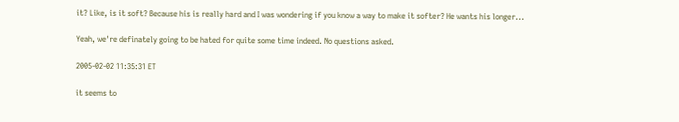it? Like, is it soft? Because his is really hard and I was wondering if you know a way to make it softer? He wants his longer...

Yeah, we're definately going to be hated for quite some time indeed. No questions asked.

2005-02-02 11:35:31 ET

it seems to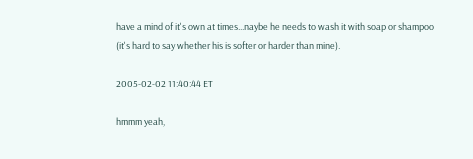have a mind of it's own at times...naybe he needs to wash it with soap or shampoo (it's hard to say whether his is softer or harder than mine).

2005-02-02 11:40:44 ET

hmmm yeah,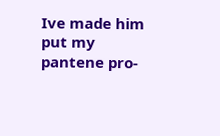Ive made him put my pantene pro-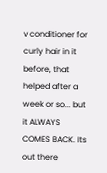v conditioner for curly hair in it before, that helped after a week or so... but it ALWAYS COMES BACK. Its out there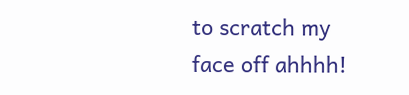to scratch my face off ahhhh!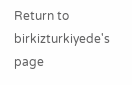Return to birkizturkiyede's page